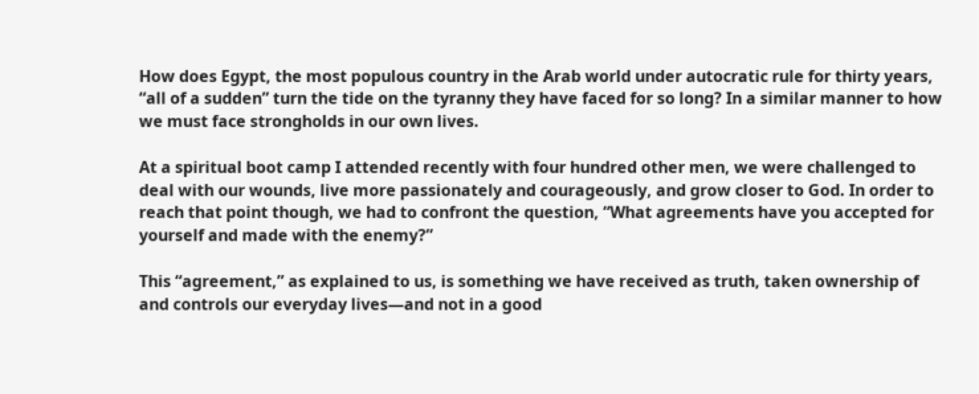How does Egypt, the most populous country in the Arab world under autocratic rule for thirty years, “all of a sudden” turn the tide on the tyranny they have faced for so long? In a similar manner to how we must face strongholds in our own lives.

At a spiritual boot camp I attended recently with four hundred other men, we were challenged to deal with our wounds, live more passionately and courageously, and grow closer to God. In order to reach that point though, we had to confront the question, “What agreements have you accepted for yourself and made with the enemy?”

This “agreement,” as explained to us, is something we have received as truth, taken ownership of and controls our everyday lives—and not in a good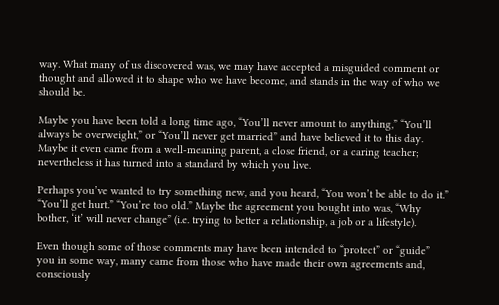way. What many of us discovered was, we may have accepted a misguided comment or thought and allowed it to shape who we have become, and stands in the way of who we should be.

Maybe you have been told a long time ago, “You’ll never amount to anything,” “You’ll always be overweight,” or “You’ll never get married” and have believed it to this day. Maybe it even came from a well-meaning parent, a close friend, or a caring teacher; nevertheless it has turned into a standard by which you live.

Perhaps you’ve wanted to try something new, and you heard, “You won’t be able to do it.” “You’ll get hurt.” “You’re too old.” Maybe the agreement you bought into was, “Why bother, ‘it’ will never change” (i.e. trying to better a relationship, a job or a lifestyle).

Even though some of those comments may have been intended to “protect” or “guide” you in some way, many came from those who have made their own agreements and, consciously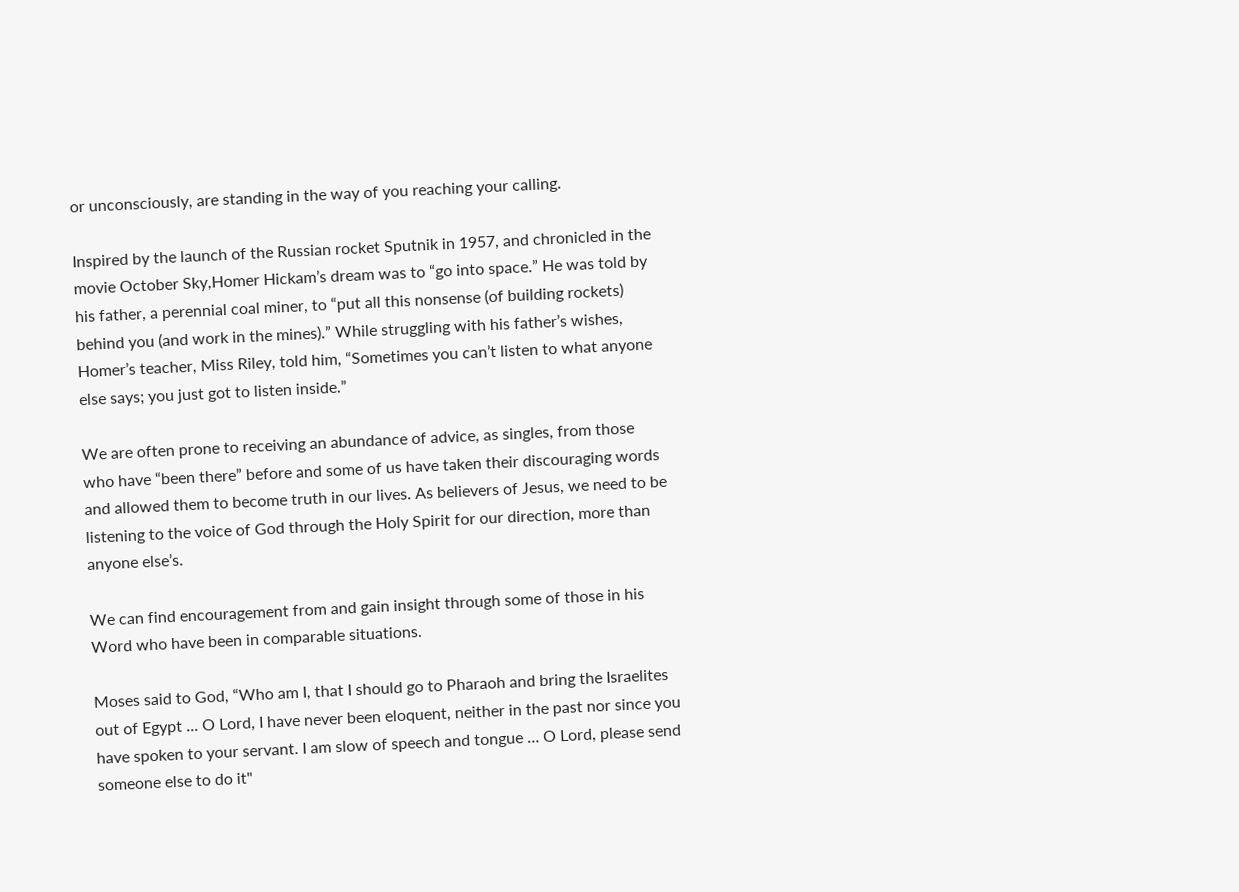or unconsciously, are standing in the way of you reaching your calling.

Inspired by the launch of the Russian rocket Sputnik in 1957, and chronicled in the movie October Sky,Homer Hickam’s dream was to “go into space.” He was told by his father, a perennial coal miner, to “put all this nonsense (of building rockets) behind you (and work in the mines).” While struggling with his father’s wishes, Homer’s teacher, Miss Riley, told him, “Sometimes you can’t listen to what anyone else says; you just got to listen inside.”

We are often prone to receiving an abundance of advice, as singles, from those who have “been there” before and some of us have taken their discouraging words and allowed them to become truth in our lives. As believers of Jesus, we need to be listening to the voice of God through the Holy Spirit for our direction, more than anyone else’s.

We can find encouragement from and gain insight through some of those in his Word who have been in comparable situations.

Moses said to God, “Who am I, that I should go to Pharaoh and bring the Israelites out of Egypt ... O Lord, I have never been eloquent, neither in the past nor since you have spoken to your servant. I am slow of speech and tongue … O Lord, please send someone else to do it"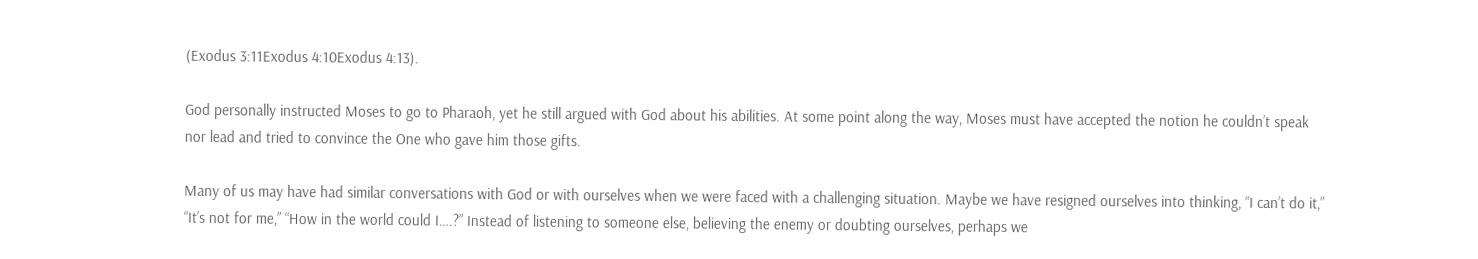(Exodus 3:11Exodus 4:10Exodus 4:13).

God personally instructed Moses to go to Pharaoh, yet he still argued with God about his abilities. At some point along the way, Moses must have accepted the notion he couldn’t speak nor lead and tried to convince the One who gave him those gifts.

Many of us may have had similar conversations with God or with ourselves when we were faced with a challenging situation. Maybe we have resigned ourselves into thinking, “I can’t do it,” “It’s not for me,” “How in the world could I….?” Instead of listening to someone else, believing the enemy or doubting ourselves, perhaps we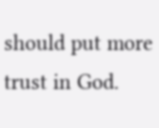should put more trust in God.